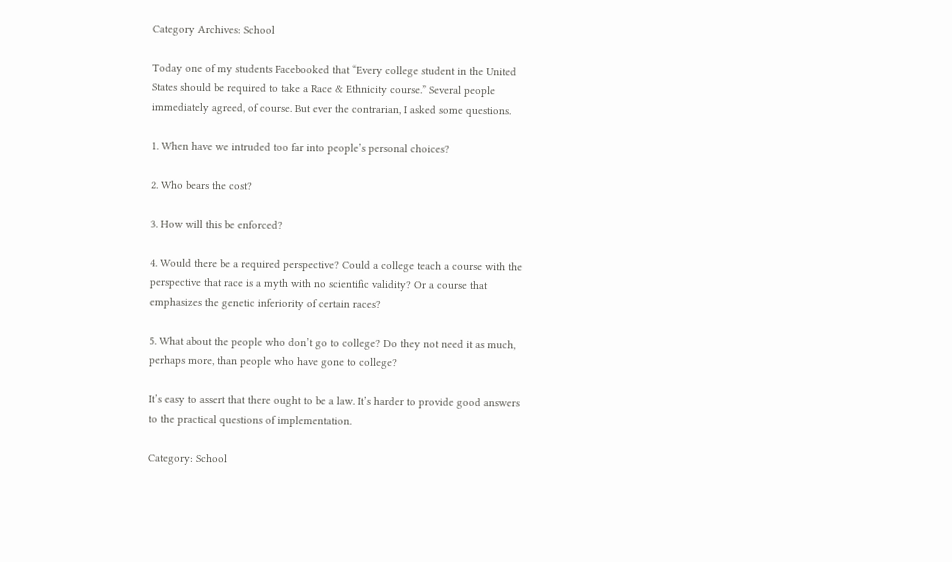Category Archives: School

Today one of my students Facebooked that “Every college student in the United States should be required to take a Race & Ethnicity course.” Several people immediately agreed, of course. But ever the contrarian, I asked some questions.

1. When have we intruded too far into people’s personal choices?

2. Who bears the cost?

3. How will this be enforced?

4. Would there be a required perspective? Could a college teach a course with the perspective that race is a myth with no scientific validity? Or a course that emphasizes the genetic inferiority of certain races?

5. What about the people who don’t go to college? Do they not need it as much, perhaps more, than people who have gone to college?

It’s easy to assert that there ought to be a law. It’s harder to provide good answers to the practical questions of implementation.

Category: School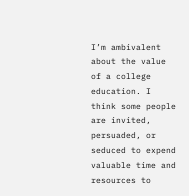I’m ambivalent about the value of a college education. I think some people are invited, persuaded, or seduced to expend valuable time and resources to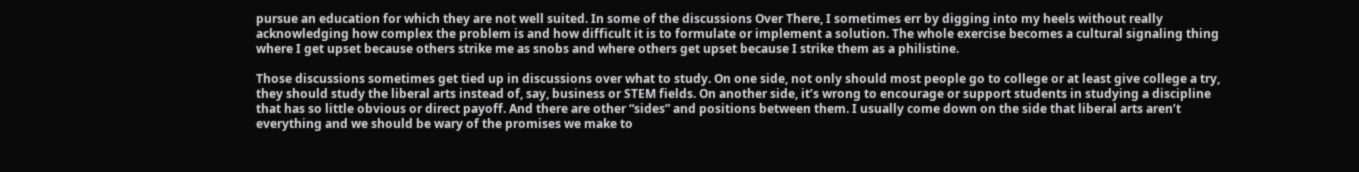pursue an education for which they are not well suited. In some of the discussions Over There, I sometimes err by digging into my heels without really acknowledging how complex the problem is and how difficult it is to formulate or implement a solution. The whole exercise becomes a cultural signaling thing where I get upset because others strike me as snobs and where others get upset because I strike them as a philistine.

Those discussions sometimes get tied up in discussions over what to study. On one side, not only should most people go to college or at least give college a try, they should study the liberal arts instead of, say, business or STEM fields. On another side, it’s wrong to encourage or support students in studying a discipline that has so little obvious or direct payoff. And there are other “sides” and positions between them. I usually come down on the side that liberal arts aren’t everything and we should be wary of the promises we make to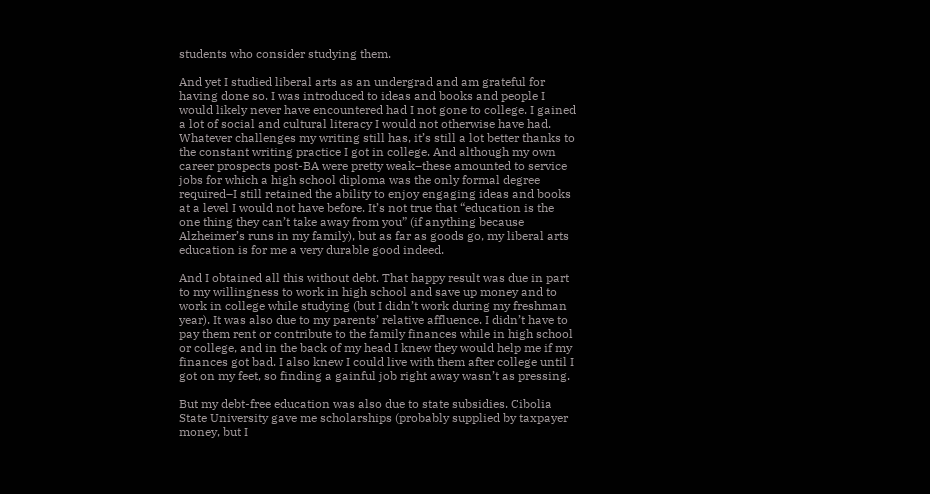students who consider studying them.

And yet I studied liberal arts as an undergrad and am grateful for having done so. I was introduced to ideas and books and people I would likely never have encountered had I not gone to college. I gained a lot of social and cultural literacy I would not otherwise have had. Whatever challenges my writing still has, it’s still a lot better thanks to the constant writing practice I got in college. And although my own career prospects post-BA were pretty weak–these amounted to service jobs for which a high school diploma was the only formal degree required–I still retained the ability to enjoy engaging ideas and books at a level I would not have before. It’s not true that “education is the one thing they can’t take away from you” (if anything because Alzheimer’s runs in my family), but as far as goods go, my liberal arts education is for me a very durable good indeed.

And I obtained all this without debt. That happy result was due in part to my willingness to work in high school and save up money and to work in college while studying (but I didn’t work during my freshman year). It was also due to my parents’ relative affluence. I didn’t have to pay them rent or contribute to the family finances while in high school or college, and in the back of my head I knew they would help me if my finances got bad. I also knew I could live with them after college until I got on my feet, so finding a gainful job right away wasn’t as pressing.

But my debt-free education was also due to state subsidies. Cibolia State University gave me scholarships (probably supplied by taxpayer money, but I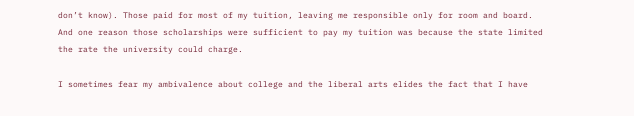don’t know). Those paid for most of my tuition, leaving me responsible only for room and board. And one reason those scholarships were sufficient to pay my tuition was because the state limited the rate the university could charge.

I sometimes fear my ambivalence about college and the liberal arts elides the fact that I have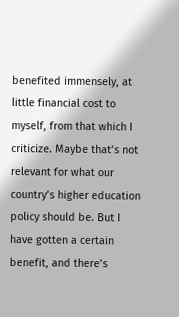benefited immensely, at little financial cost to myself, from that which I criticize. Maybe that’s not relevant for what our country’s higher education policy should be. But I have gotten a certain benefit, and there’s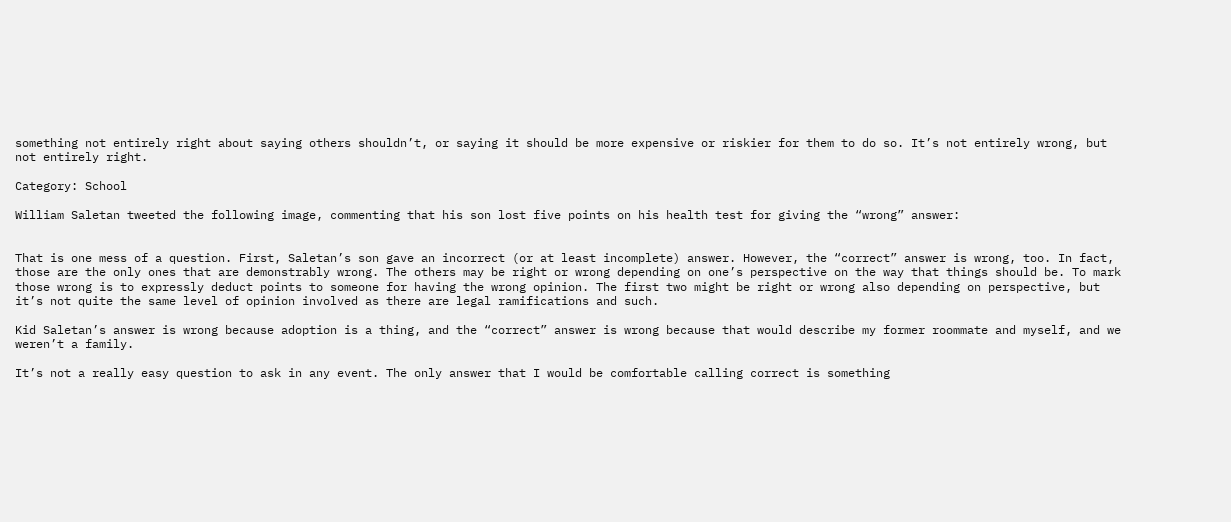something not entirely right about saying others shouldn’t, or saying it should be more expensive or riskier for them to do so. It’s not entirely wrong, but not entirely right.

Category: School

William Saletan tweeted the following image, commenting that his son lost five points on his health test for giving the “wrong” answer:


That is one mess of a question. First, Saletan’s son gave an incorrect (or at least incomplete) answer. However, the “correct” answer is wrong, too. In fact, those are the only ones that are demonstrably wrong. The others may be right or wrong depending on one’s perspective on the way that things should be. To mark those wrong is to expressly deduct points to someone for having the wrong opinion. The first two might be right or wrong also depending on perspective, but it’s not quite the same level of opinion involved as there are legal ramifications and such.

Kid Saletan’s answer is wrong because adoption is a thing, and the “correct” answer is wrong because that would describe my former roommate and myself, and we weren’t a family.

It’s not a really easy question to ask in any event. The only answer that I would be comfortable calling correct is something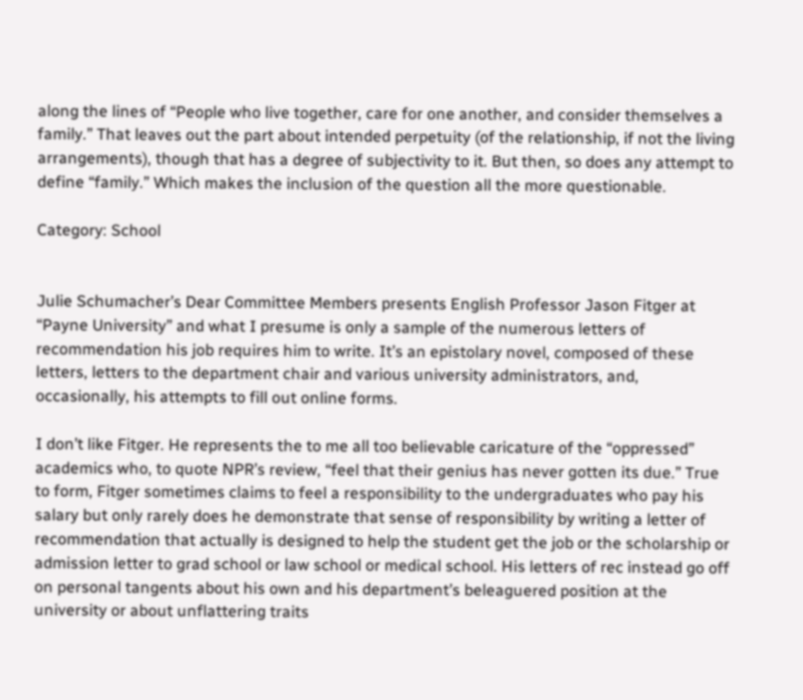along the lines of “People who live together, care for one another, and consider themselves a family.” That leaves out the part about intended perpetuity (of the relationship, if not the living arrangements), though that has a degree of subjectivity to it. But then, so does any attempt to define “family.” Which makes the inclusion of the question all the more questionable.

Category: School


Julie Schumacher’s Dear Committee Members presents English Professor Jason Fitger at “Payne University” and what I presume is only a sample of the numerous letters of recommendation his job requires him to write. It’s an epistolary novel, composed of these letters, letters to the department chair and various university administrators, and, occasionally, his attempts to fill out online forms.

I don’t like Fitger. He represents the to me all too believable caricature of the “oppressed” academics who, to quote NPR’s review, “feel that their genius has never gotten its due.” True to form, Fitger sometimes claims to feel a responsibility to the undergraduates who pay his salary but only rarely does he demonstrate that sense of responsibility by writing a letter of recommendation that actually is designed to help the student get the job or the scholarship or admission letter to grad school or law school or medical school. His letters of rec instead go off on personal tangents about his own and his department’s beleaguered position at the university or about unflattering traits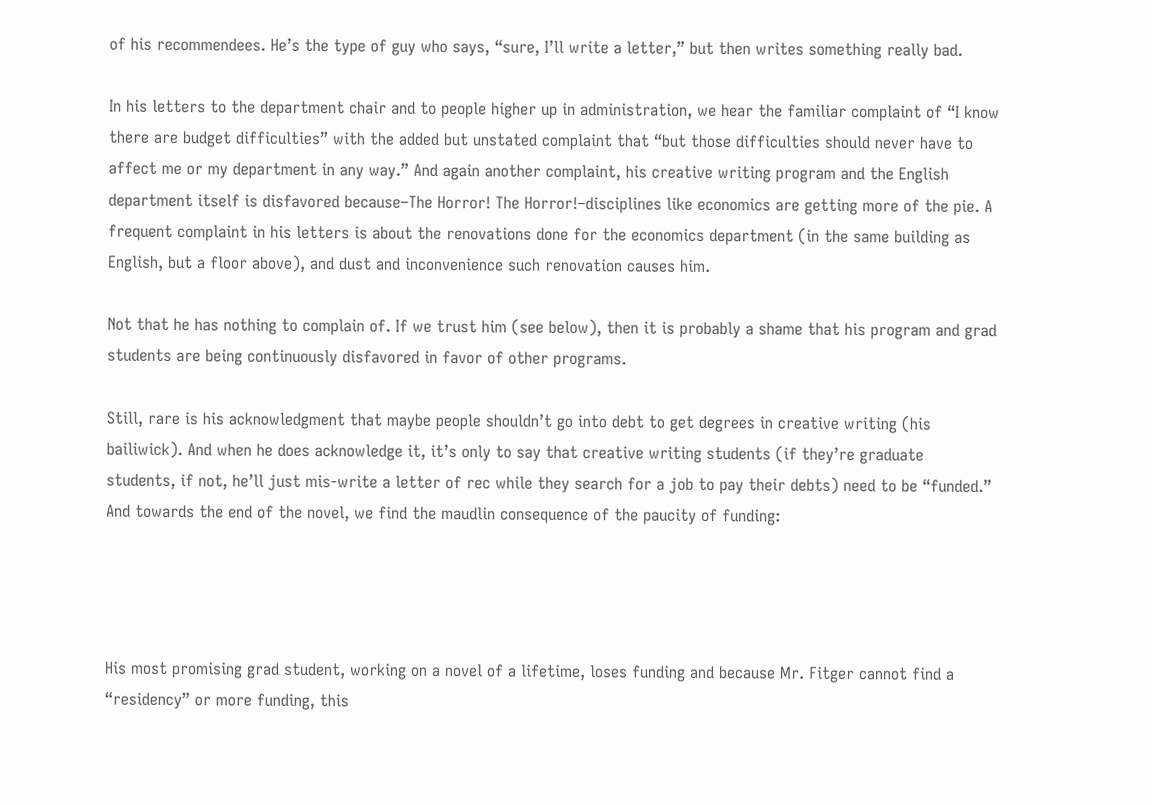of his recommendees. He’s the type of guy who says, “sure, I’ll write a letter,” but then writes something really bad.

In his letters to the department chair and to people higher up in administration, we hear the familiar complaint of “I know there are budget difficulties” with the added but unstated complaint that “but those difficulties should never have to affect me or my department in any way.” And again another complaint, his creative writing program and the English department itself is disfavored because–The Horror! The Horror!–disciplines like economics are getting more of the pie. A frequent complaint in his letters is about the renovations done for the economics department (in the same building as English, but a floor above), and dust and inconvenience such renovation causes him.

Not that he has nothing to complain of. If we trust him (see below), then it is probably a shame that his program and grad students are being continuously disfavored in favor of other programs.

Still, rare is his acknowledgment that maybe people shouldn’t go into debt to get degrees in creative writing (his bailiwick). And when he does acknowledge it, it’s only to say that creative writing students (if they’re graduate students, if not, he’ll just mis-write a letter of rec while they search for a job to pay their debts) need to be “funded.” And towards the end of the novel, we find the maudlin consequence of the paucity of funding:




His most promising grad student, working on a novel of a lifetime, loses funding and because Mr. Fitger cannot find a “residency” or more funding, this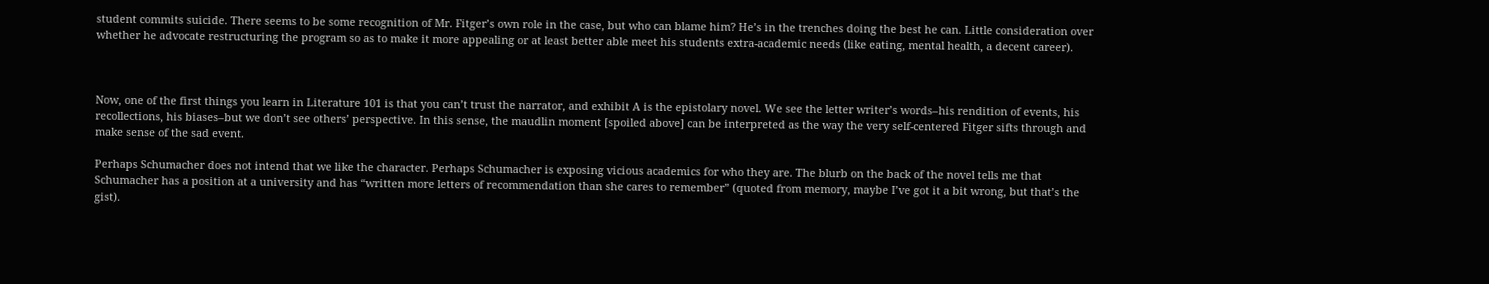student commits suicide. There seems to be some recognition of Mr. Fitger’s own role in the case, but who can blame him? He’s in the trenches doing the best he can. Little consideration over whether he advocate restructuring the program so as to make it more appealing or at least better able meet his students extra-academic needs (like eating, mental health, a decent career).



Now, one of the first things you learn in Literature 101 is that you can’t trust the narrator, and exhibit A is the epistolary novel. We see the letter writer’s words–his rendition of events, his recollections, his biases–but we don’t see others’ perspective. In this sense, the maudlin moment [spoiled above] can be interpreted as the way the very self-centered Fitger sifts through and make sense of the sad event.

Perhaps Schumacher does not intend that we like the character. Perhaps Schumacher is exposing vicious academics for who they are. The blurb on the back of the novel tells me that Schumacher has a position at a university and has “written more letters of recommendation than she cares to remember” (quoted from memory, maybe I’ve got it a bit wrong, but that’s the gist).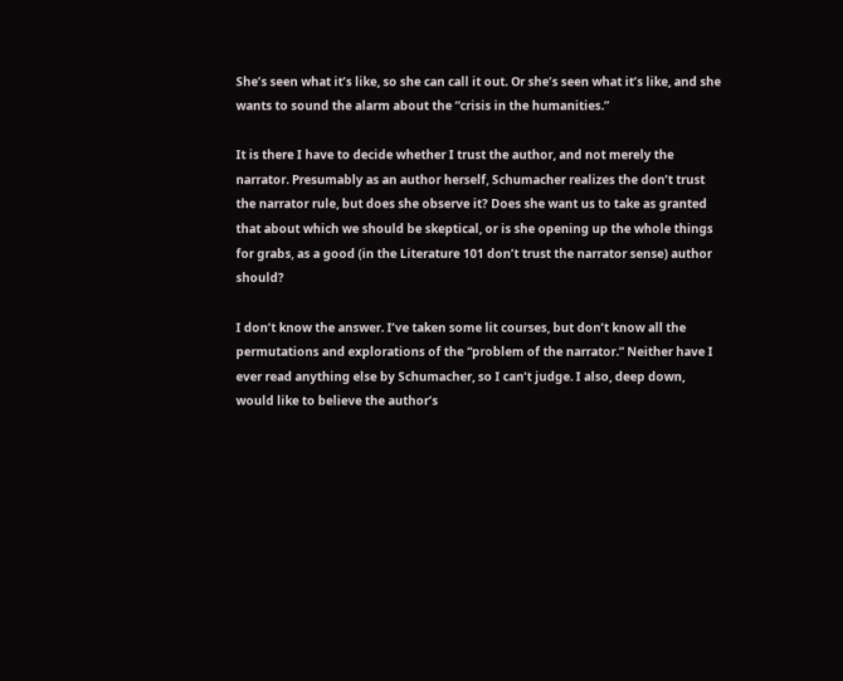She’s seen what it’s like, so she can call it out. Or she’s seen what it’s like, and she wants to sound the alarm about the “crisis in the humanities.”

It is there I have to decide whether I trust the author, and not merely the narrator. Presumably as an author herself, Schumacher realizes the don’t trust the narrator rule, but does she observe it? Does she want us to take as granted that about which we should be skeptical, or is she opening up the whole things for grabs, as a good (in the Literature 101 don’t trust the narrator sense) author should?

I don’t know the answer. I’ve taken some lit courses, but don’t know all the permutations and explorations of the “problem of the narrator.” Neither have I ever read anything else by Schumacher, so I can’t judge. I also, deep down, would like to believe the author’s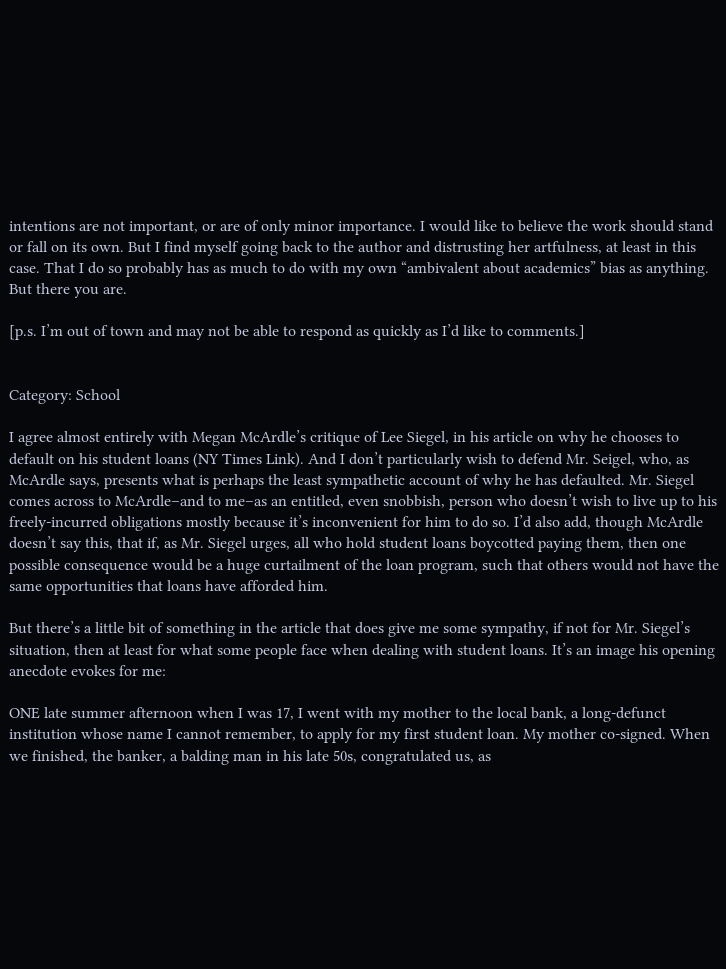intentions are not important, or are of only minor importance. I would like to believe the work should stand or fall on its own. But I find myself going back to the author and distrusting her artfulness, at least in this case. That I do so probably has as much to do with my own “ambivalent about academics” bias as anything. But there you are.

[p.s. I’m out of town and may not be able to respond as quickly as I’d like to comments.]


Category: School

I agree almost entirely with Megan McArdle’s critique of Lee Siegel, in his article on why he chooses to default on his student loans (NY Times Link). And I don’t particularly wish to defend Mr. Seigel, who, as McArdle says, presents what is perhaps the least sympathetic account of why he has defaulted. Mr. Siegel comes across to McArdle–and to me–as an entitled, even snobbish, person who doesn’t wish to live up to his freely-incurred obligations mostly because it’s inconvenient for him to do so. I’d also add, though McArdle doesn’t say this, that if, as Mr. Siegel urges, all who hold student loans boycotted paying them, then one possible consequence would be a huge curtailment of the loan program, such that others would not have the same opportunities that loans have afforded him.

But there’s a little bit of something in the article that does give me some sympathy, if not for Mr. Siegel’s situation, then at least for what some people face when dealing with student loans. It’s an image his opening anecdote evokes for me:

ONE late summer afternoon when I was 17, I went with my mother to the local bank, a long-defunct institution whose name I cannot remember, to apply for my first student loan. My mother co-signed. When we finished, the banker, a balding man in his late 50s, congratulated us, as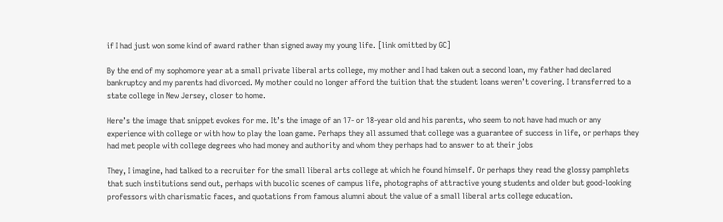if I had just won some kind of award rather than signed away my young life. [link omitted by GC]

By the end of my sophomore year at a small private liberal arts college, my mother and I had taken out a second loan, my father had declared bankruptcy and my parents had divorced. My mother could no longer afford the tuition that the student loans weren’t covering. I transferred to a state college in New Jersey, closer to home.

Here’s the image that snippet evokes for me. It’s the image of an 17- or 18-year old and his parents, who seem to not have had much or any experience with college or with how to play the loan game. Perhaps they all assumed that college was a guarantee of success in life, or perhaps they had met people with college degrees who had money and authority and whom they perhaps had to answer to at their jobs

They, I imagine, had talked to a recruiter for the small liberal arts college at which he found himself. Or perhaps they read the glossy pamphlets that such institutions send out, perhaps with bucolic scenes of campus life, photographs of attractive young students and older but good-looking professors with charismatic faces, and quotations from famous alumni about the value of a small liberal arts college education.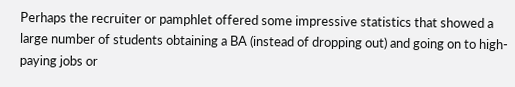Perhaps the recruiter or pamphlet offered some impressive statistics that showed a large number of students obtaining a BA (instead of dropping out) and going on to high-paying jobs or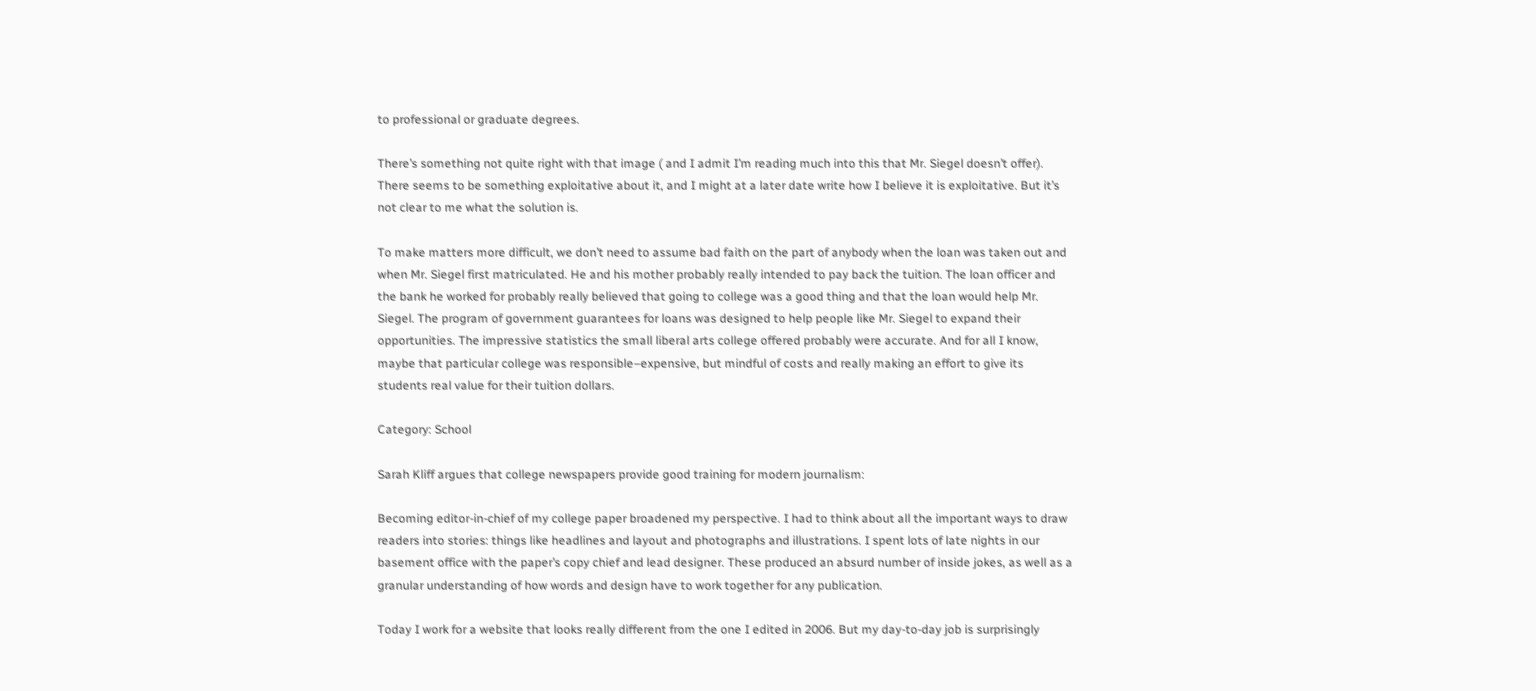to professional or graduate degrees.

There’s something not quite right with that image ( and I admit I’m reading much into this that Mr. Siegel doesn’t offer). There seems to be something exploitative about it, and I might at a later date write how I believe it is exploitative. But it’s not clear to me what the solution is.

To make matters more difficult, we don’t need to assume bad faith on the part of anybody when the loan was taken out and when Mr. Siegel first matriculated. He and his mother probably really intended to pay back the tuition. The loan officer and the bank he worked for probably really believed that going to college was a good thing and that the loan would help Mr. Siegel. The program of government guarantees for loans was designed to help people like Mr. Siegel to expand their opportunities. The impressive statistics the small liberal arts college offered probably were accurate. And for all I know, maybe that particular college was responsible–expensive, but mindful of costs and really making an effort to give its students real value for their tuition dollars.

Category: School

Sarah Kliff argues that college newspapers provide good training for modern journalism:

Becoming editor-in-chief of my college paper broadened my perspective. I had to think about all the important ways to draw readers into stories: things like headlines and layout and photographs and illustrations. I spent lots of late nights in our basement office with the paper’s copy chief and lead designer. These produced an absurd number of inside jokes, as well as a granular understanding of how words and design have to work together for any publication.

Today I work for a website that looks really different from the one I edited in 2006. But my day-to-day job is surprisingly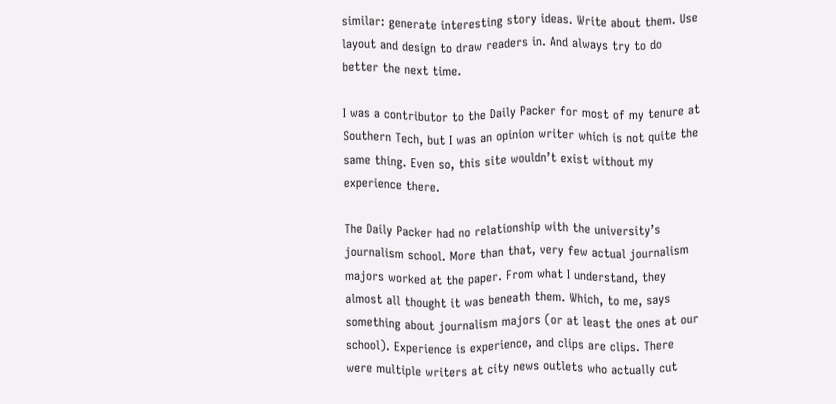similar: generate interesting story ideas. Write about them. Use layout and design to draw readers in. And always try to do better the next time.

I was a contributor to the Daily Packer for most of my tenure at Southern Tech, but I was an opinion writer which is not quite the same thing. Even so, this site wouldn’t exist without my experience there.

The Daily Packer had no relationship with the university’s journalism school. More than that, very few actual journalism majors worked at the paper. From what I understand, they almost all thought it was beneath them. Which, to me, says something about journalism majors (or at least the ones at our school). Experience is experience, and clips are clips. There were multiple writers at city news outlets who actually cut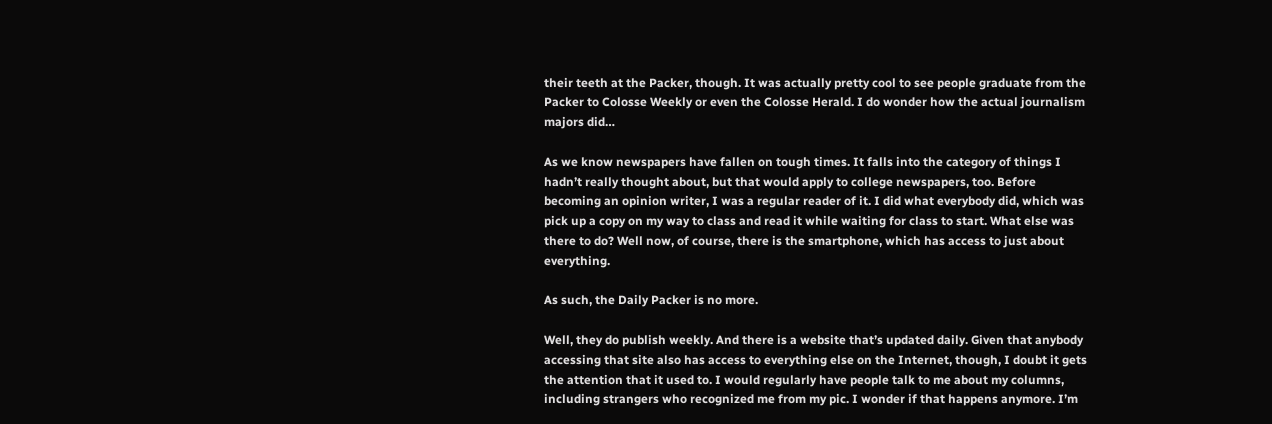their teeth at the Packer, though. It was actually pretty cool to see people graduate from the Packer to Colosse Weekly or even the Colosse Herald. I do wonder how the actual journalism majors did…

As we know newspapers have fallen on tough times. It falls into the category of things I hadn’t really thought about, but that would apply to college newspapers, too. Before becoming an opinion writer, I was a regular reader of it. I did what everybody did, which was pick up a copy on my way to class and read it while waiting for class to start. What else was there to do? Well now, of course, there is the smartphone, which has access to just about everything.

As such, the Daily Packer is no more.

Well, they do publish weekly. And there is a website that’s updated daily. Given that anybody accessing that site also has access to everything else on the Internet, though, I doubt it gets the attention that it used to. I would regularly have people talk to me about my columns, including strangers who recognized me from my pic. I wonder if that happens anymore. I’m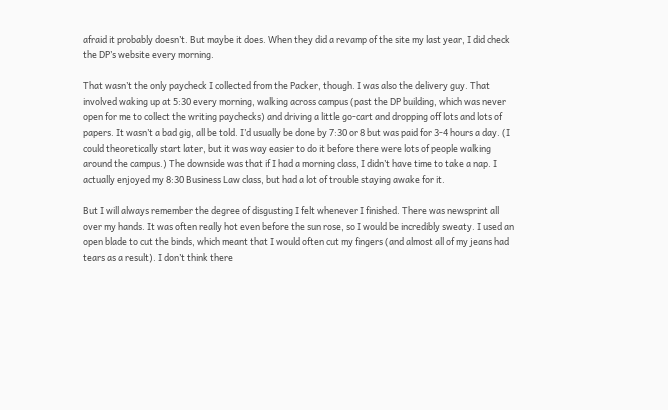afraid it probably doesn’t. But maybe it does. When they did a revamp of the site my last year, I did check the DP’s website every morning.

That wasn’t the only paycheck I collected from the Packer, though. I was also the delivery guy. That involved waking up at 5:30 every morning, walking across campus (past the DP building, which was never open for me to collect the writing paychecks) and driving a little go-cart and dropping off lots and lots of papers. It wasn’t a bad gig, all be told. I’d usually be done by 7:30 or 8 but was paid for 3-4 hours a day. (I could theoretically start later, but it was way easier to do it before there were lots of people walking around the campus.) The downside was that if I had a morning class, I didn’t have time to take a nap. I actually enjoyed my 8:30 Business Law class, but had a lot of trouble staying awake for it.

But I will always remember the degree of disgusting I felt whenever I finished. There was newsprint all over my hands. It was often really hot even before the sun rose, so I would be incredibly sweaty. I used an open blade to cut the binds, which meant that I would often cut my fingers (and almost all of my jeans had tears as a result). I don’t think there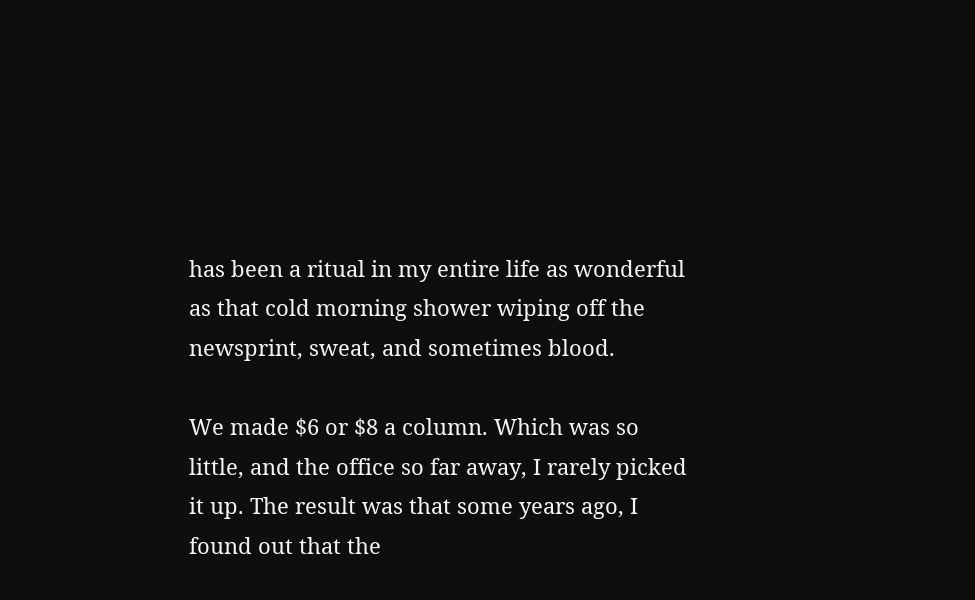has been a ritual in my entire life as wonderful as that cold morning shower wiping off the newsprint, sweat, and sometimes blood.

We made $6 or $8 a column. Which was so little, and the office so far away, I rarely picked it up. The result was that some years ago, I found out that the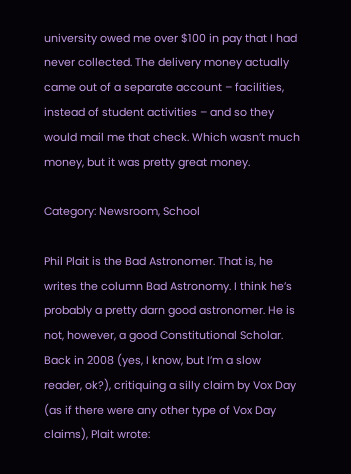university owed me over $100 in pay that I had never collected. The delivery money actually came out of a separate account – facilities, instead of student activities – and so they would mail me that check. Which wasn’t much money, but it was pretty great money.

Category: Newsroom, School

Phil Plait is the Bad Astronomer. That is, he writes the column Bad Astronomy. I think he’s probably a pretty darn good astronomer. He is not, however, a good Constitutional Scholar. Back in 2008 (yes, I know, but I’m a slow reader, ok?), critiquing a silly claim by Vox Day (as if there were any other type of Vox Day claims), Plait wrote: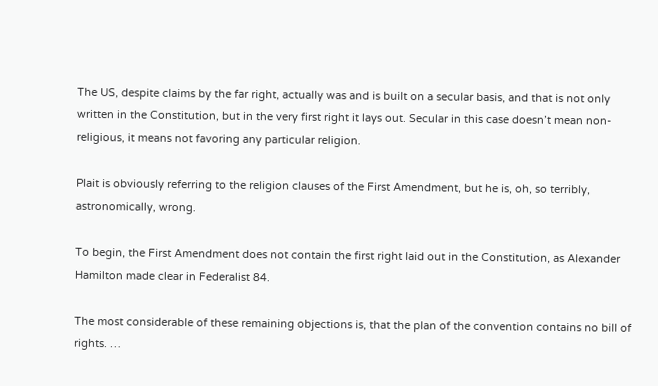The US, despite claims by the far right, actually was and is built on a secular basis, and that is not only written in the Constitution, but in the very first right it lays out. Secular in this case doesn’t mean non-religious, it means not favoring any particular religion.

Plait is obviously referring to the religion clauses of the First Amendment, but he is, oh, so terribly, astronomically, wrong.

To begin, the First Amendment does not contain the first right laid out in the Constitution, as Alexander Hamilton made clear in Federalist 84.

The most considerable of these remaining objections is, that the plan of the convention contains no bill of rights. …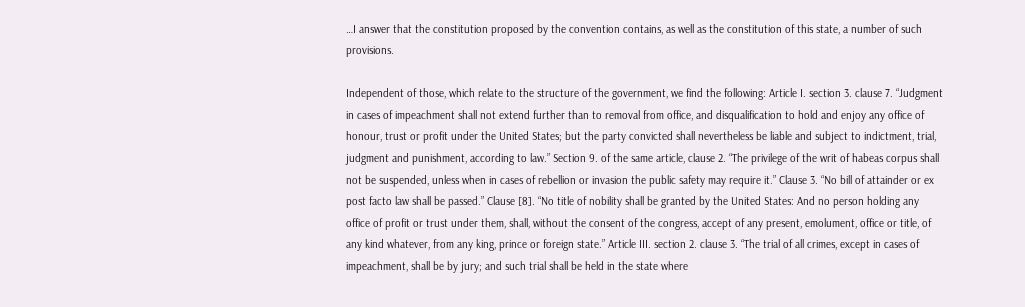…I answer that the constitution proposed by the convention contains, as well as the constitution of this state, a number of such provisions.

Independent of those, which relate to the structure of the government, we find the following: Article I. section 3. clause 7. “Judgment in cases of impeachment shall not extend further than to removal from office, and disqualification to hold and enjoy any office of honour, trust or profit under the United States; but the party convicted shall nevertheless be liable and subject to indictment, trial, judgment and punishment, according to law.” Section 9. of the same article, clause 2. “The privilege of the writ of habeas corpus shall not be suspended, unless when in cases of rebellion or invasion the public safety may require it.” Clause 3. “No bill of attainder or ex post facto law shall be passed.” Clause [8]. “No title of nobility shall be granted by the United States: And no person holding any office of profit or trust under them, shall, without the consent of the congress, accept of any present, emolument, office or title, of any kind whatever, from any king, prince or foreign state.” Article III. section 2. clause 3. “The trial of all crimes, except in cases of impeachment, shall be by jury; and such trial shall be held in the state where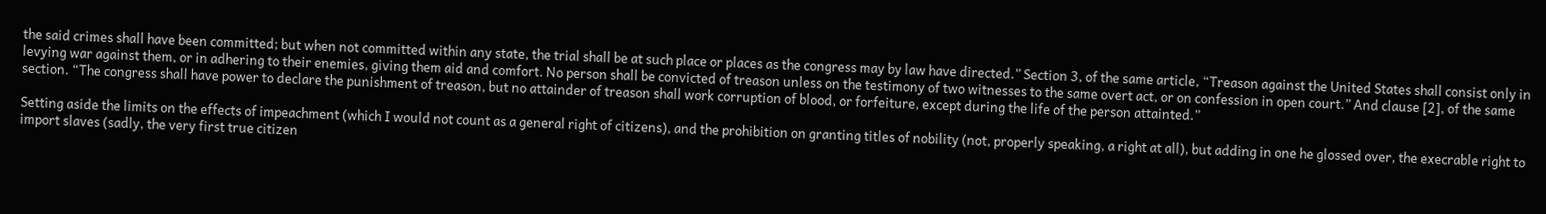the said crimes shall have been committed; but when not committed within any state, the trial shall be at such place or places as the congress may by law have directed.” Section 3, of the same article, “Treason against the United States shall consist only in levying war against them, or in adhering to their enemies, giving them aid and comfort. No person shall be convicted of treason unless on the testimony of two witnesses to the same overt act, or on confession in open court.” And clause [2], of the same section. “The congress shall have power to declare the punishment of treason, but no attainder of treason shall work corruption of blood, or forfeiture, except during the life of the person attainted.”

Setting aside the limits on the effects of impeachment (which I would not count as a general right of citizens), and the prohibition on granting titles of nobility (not, properly speaking, a right at all), but adding in one he glossed over, the execrable right to import slaves (sadly, the very first true citizen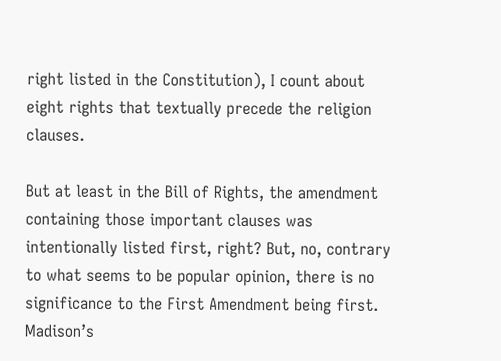right listed in the Constitution), I count about eight rights that textually precede the religion clauses.

But at least in the Bill of Rights, the amendment containing those important clauses was intentionally listed first, right? But, no, contrary to what seems to be popular opinion, there is no significance to the First Amendment being first. Madison’s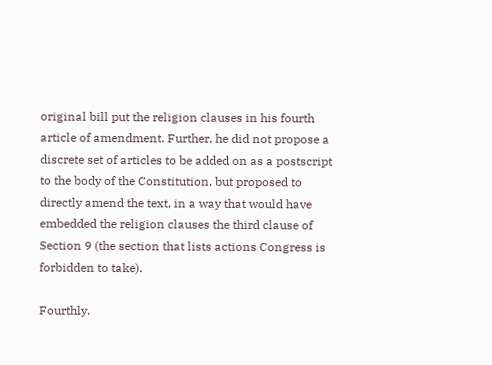original bill put the religion clauses in his fourth article of amendment. Further, he did not propose a discrete set of articles to be added on as a postscript to the body of the Constitution, but proposed to directly amend the text, in a way that would have embedded the religion clauses the third clause of Section 9 (the section that lists actions Congress is forbidden to take).

Fourthly.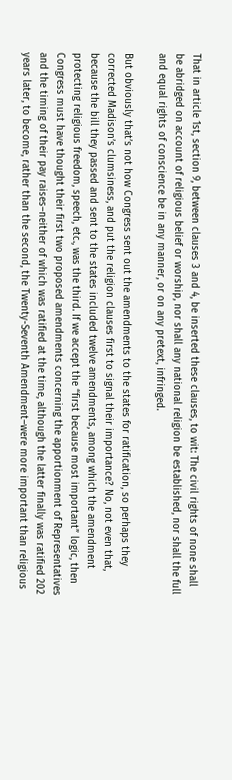That in article 1st, section 9, between clauses 3 and 4, be inserted these clauses, to wit: The civil rights of none shall be abridged on account of religious belief or worship, nor shall any national religion be established, nor shall the full and equal rights of conscience be in any manner, or on any pretext, infringed.

But obviously that’s not how Congress sent out the amendments to the states for ratification, so perhaps they corrected Madison’s clumsiness, and put the religion clauses first to signal their importance? No, not even that, because the bill they passed and sent to the states included twelve amendments, among which the amendment protecting religious freedom, speech, etc., was the third. If we accept the “first because most important” logic, then Congress must have thought their first two proposed amendments concerning the apportionment of Representatives and the timing of their pay raises–neither of which was ratified at the time, although the latter finally was ratified 202 years later, to become, rather than the second, the Twenty-Seventh Amendment–were more important than religious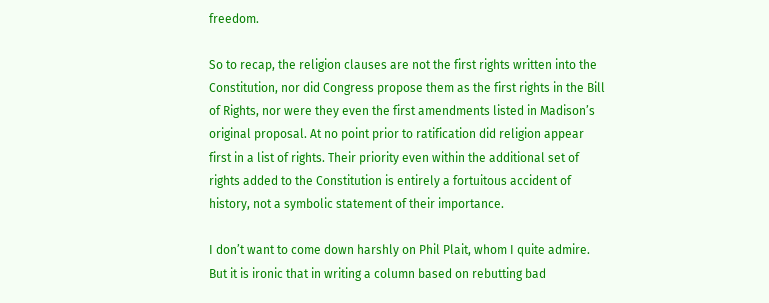freedom.

So to recap, the religion clauses are not the first rights written into the Constitution, nor did Congress propose them as the first rights in the Bill of Rights, nor were they even the first amendments listed in Madison’s original proposal. At no point prior to ratification did religion appear first in a list of rights. Their priority even within the additional set of rights added to the Constitution is entirely a fortuitous accident of history, not a symbolic statement of their importance.

I don’t want to come down harshly on Phil Plait, whom I quite admire. But it is ironic that in writing a column based on rebutting bad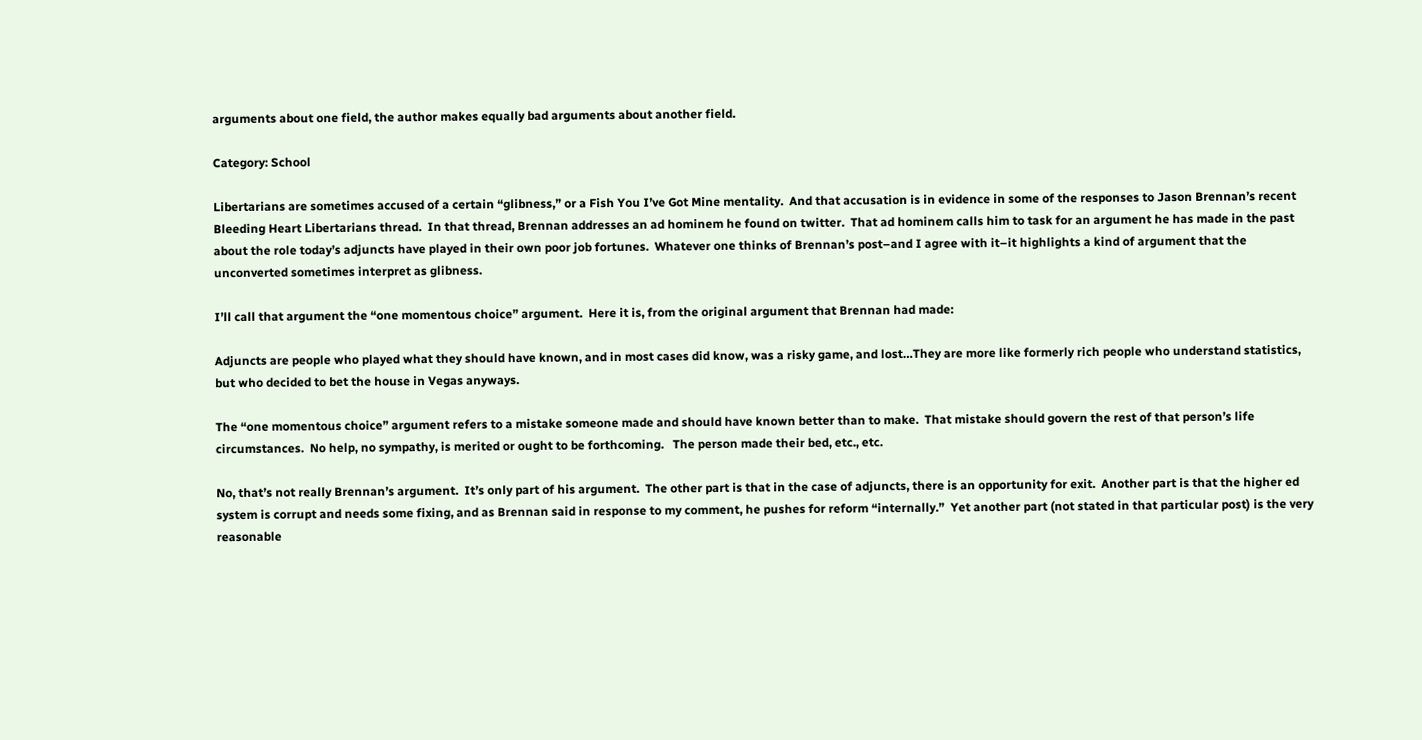arguments about one field, the author makes equally bad arguments about another field.

Category: School

Libertarians are sometimes accused of a certain “glibness,” or a Fish You I’ve Got Mine mentality.  And that accusation is in evidence in some of the responses to Jason Brennan’s recent Bleeding Heart Libertarians thread.  In that thread, Brennan addresses an ad hominem he found on twitter.  That ad hominem calls him to task for an argument he has made in the past about the role today’s adjuncts have played in their own poor job fortunes.  Whatever one thinks of Brennan’s post–and I agree with it–it highlights a kind of argument that the unconverted sometimes interpret as glibness.

I’ll call that argument the “one momentous choice” argument.  Here it is, from the original argument that Brennan had made:

Adjuncts are people who played what they should have known, and in most cases did know, was a risky game, and lost…They are more like formerly rich people who understand statistics, but who decided to bet the house in Vegas anyways.

The “one momentous choice” argument refers to a mistake someone made and should have known better than to make.  That mistake should govern the rest of that person’s life circumstances.  No help, no sympathy, is merited or ought to be forthcoming.   The person made their bed, etc., etc.

No, that’s not really Brennan’s argument.  It’s only part of his argument.  The other part is that in the case of adjuncts, there is an opportunity for exit.  Another part is that the higher ed system is corrupt and needs some fixing, and as Brennan said in response to my comment, he pushes for reform “internally.”  Yet another part (not stated in that particular post) is the very reasonable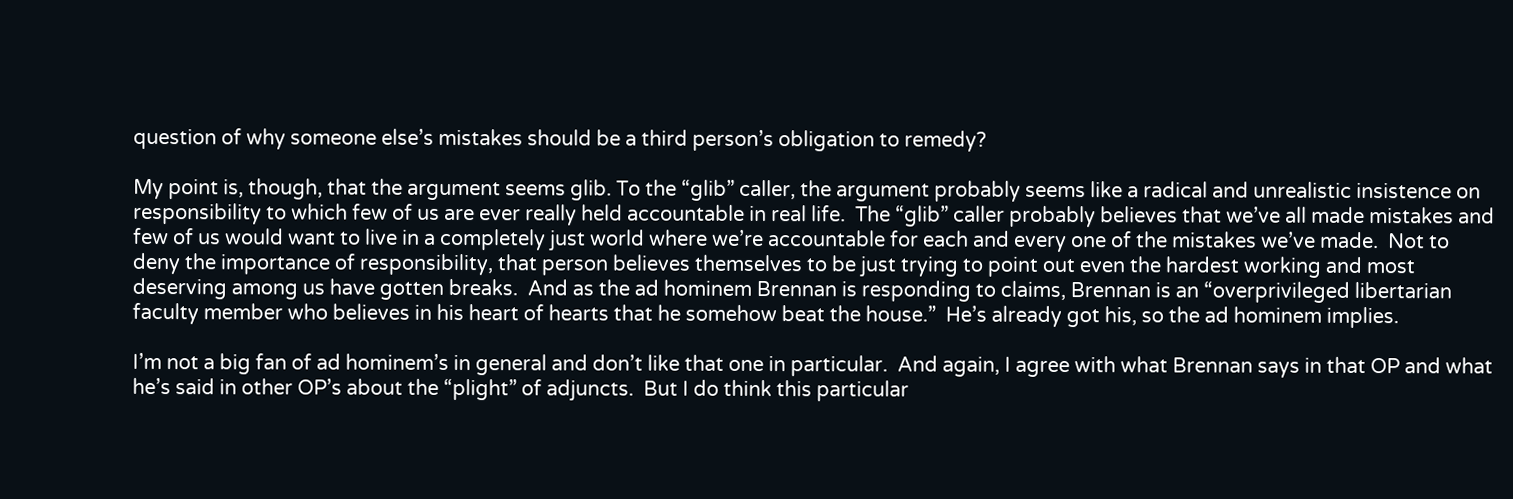question of why someone else’s mistakes should be a third person’s obligation to remedy?

My point is, though, that the argument seems glib. To the “glib” caller, the argument probably seems like a radical and unrealistic insistence on responsibility to which few of us are ever really held accountable in real life.  The “glib” caller probably believes that we’ve all made mistakes and few of us would want to live in a completely just world where we’re accountable for each and every one of the mistakes we’ve made.  Not to deny the importance of responsibility, that person believes themselves to be just trying to point out even the hardest working and most deserving among us have gotten breaks.  And as the ad hominem Brennan is responding to claims, Brennan is an “overprivileged libertarian faculty member who believes in his heart of hearts that he somehow beat the house.”  He’s already got his, so the ad hominem implies.

I’m not a big fan of ad hominem’s in general and don’t like that one in particular.  And again, I agree with what Brennan says in that OP and what he’s said in other OP’s about the “plight” of adjuncts.  But I do think this particular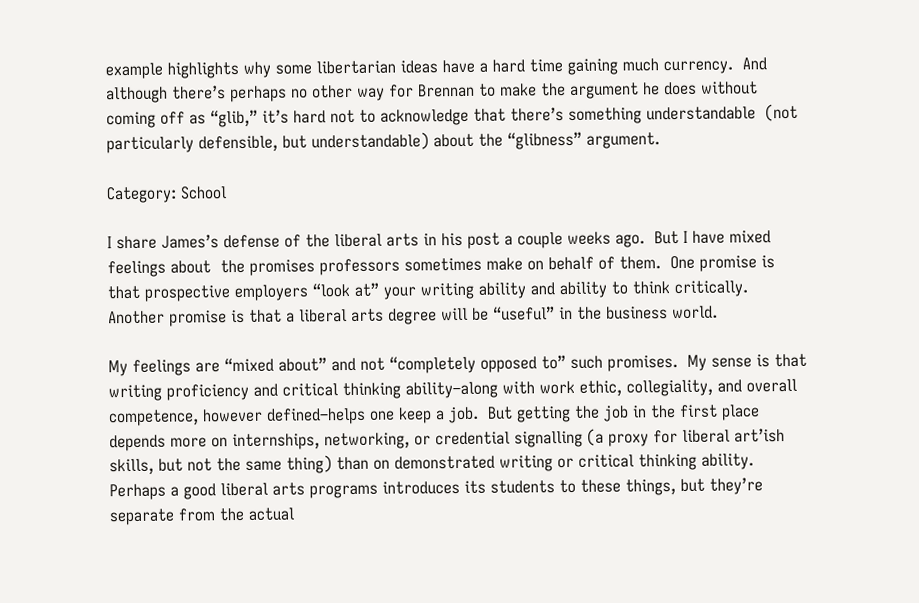example highlights why some libertarian ideas have a hard time gaining much currency.  And although there’s perhaps no other way for Brennan to make the argument he does without coming off as “glib,” it’s hard not to acknowledge that there’s something understandable  (not particularly defensible, but understandable) about the “glibness” argument.

Category: School

I share James’s defense of the liberal arts in his post a couple weeks ago.  But I have mixed feelings about  the promises professors sometimes make on behalf of them.  One promise is that prospective employers “look at” your writing ability and ability to think critically.   Another promise is that a liberal arts degree will be “useful” in the business world.

My feelings are “mixed about” and not “completely opposed to” such promises.  My sense is that writing proficiency and critical thinking ability–along with work ethic, collegiality, and overall competence, however defined–helps one keep a job.  But getting the job in the first place depends more on internships, networking, or credential signalling (a proxy for liberal art’ish skills, but not the same thing) than on demonstrated writing or critical thinking ability. Perhaps a good liberal arts programs introduces its students to these things, but they’re separate from the actual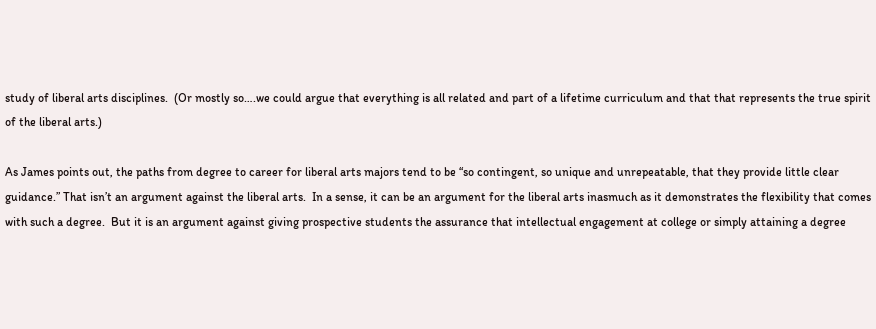study of liberal arts disciplines.  (Or mostly so….we could argue that everything is all related and part of a lifetime curriculum and that that represents the true spirit of the liberal arts.)

As James points out, the paths from degree to career for liberal arts majors tend to be “so contingent, so unique and unrepeatable, that they provide little clear guidance.” That isn’t an argument against the liberal arts.  In a sense, it can be an argument for the liberal arts inasmuch as it demonstrates the flexibility that comes with such a degree.  But it is an argument against giving prospective students the assurance that intellectual engagement at college or simply attaining a degree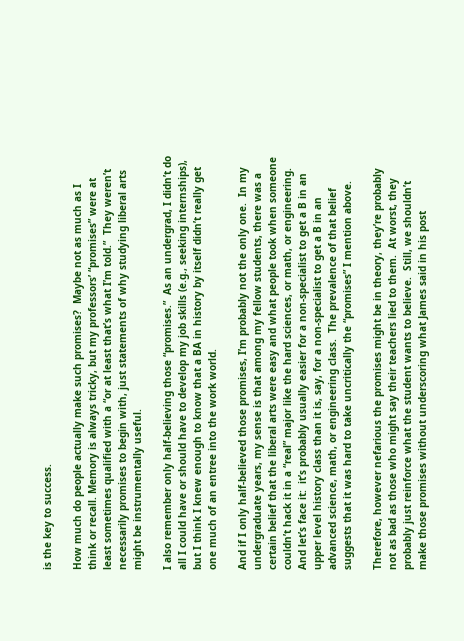is the key to success.

How much do people actually make such promises?  Maybe not as much as I think or recall. Memory is always tricky, but my professors’ “promises” were at least sometimes qualified with a “or at least that’s what I’m told.”  They weren’t necessarily promises to begin with, just statements of why studying liberal arts might be instrumentally useful.

I also remember only half-believing those “promises.”  As an undergrad, I didn’t do all I could have or should have to develop my job skills (e.g., seeking internships), but I think I knew enough to know that a BA in history by itself didn’t really get one much of an entree into the work world.

And if I only half-believed those promises, I’m probably not the only one.  In my undergraduate years, my sense is that among my fellow students, there was a certain belief that the liberal arts were easy and what people took when someone couldn’t hack it in a “real” major like the hard sciences, or math, or engineering.  And let’s face it:  it’s probably usually easier for a non-specialist to get a B in an upper level history class than it is, say, for a non-specialist to get a B in an advanced science, math, or engineering class.  The prevalence of that belief suggests that it was hard to take uncritically the “promises” I mention above.

Therefore, however nefarious the promises might be in theory, they’re probably not as bad as those who might say their teachers lied to them.  At worst, they probably just reinforce what the student wants to believe.  Still, we shouldn’t make those promises without underscoring what James said in his post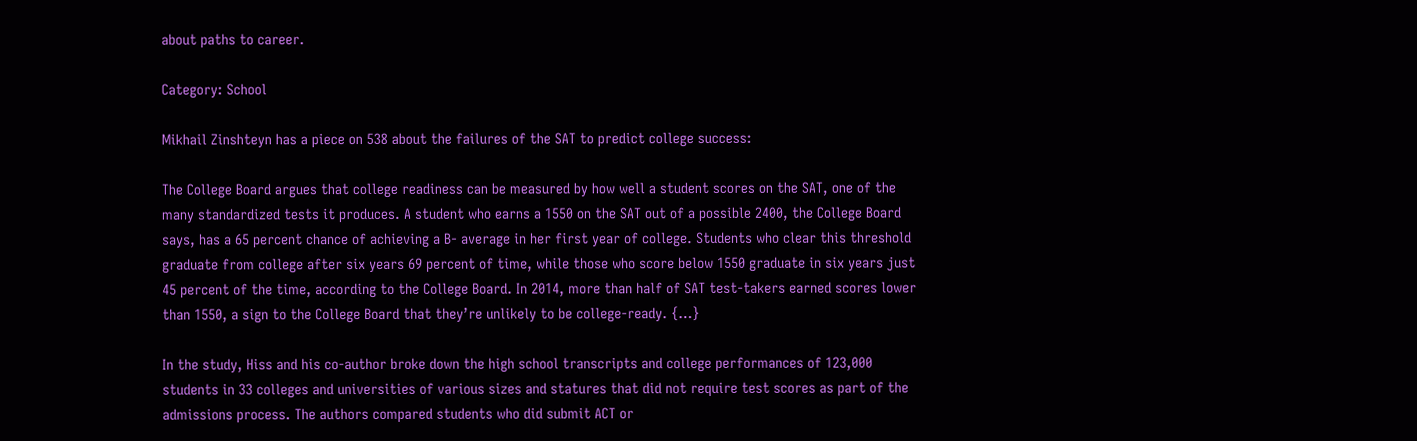about paths to career.

Category: School

Mikhail Zinshteyn has a piece on 538 about the failures of the SAT to predict college success:

The College Board argues that college readiness can be measured by how well a student scores on the SAT, one of the many standardized tests it produces. A student who earns a 1550 on the SAT out of a possible 2400, the College Board says, has a 65 percent chance of achieving a B- average in her first year of college. Students who clear this threshold graduate from college after six years 69 percent of time, while those who score below 1550 graduate in six years just 45 percent of the time, according to the College Board. In 2014, more than half of SAT test-takers earned scores lower than 1550, a sign to the College Board that they’re unlikely to be college-ready. {…}

In the study, Hiss and his co-author broke down the high school transcripts and college performances of 123,000 students in 33 colleges and universities of various sizes and statures that did not require test scores as part of the admissions process. The authors compared students who did submit ACT or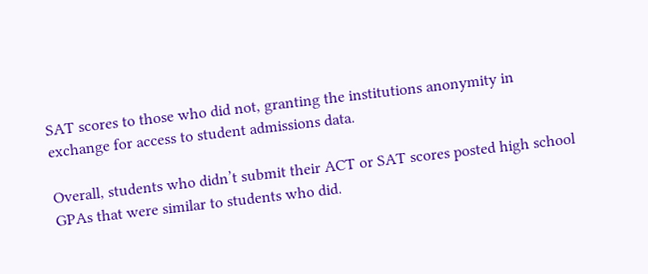SAT scores to those who did not, granting the institutions anonymity in exchange for access to student admissions data.

Overall, students who didn’t submit their ACT or SAT scores posted high school GPAs that were similar to students who did.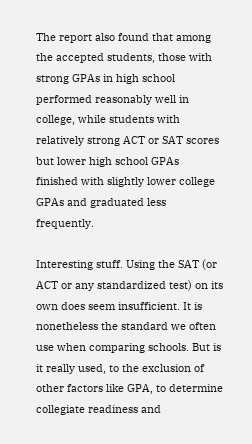The report also found that among the accepted students, those with strong GPAs in high school performed reasonably well in college, while students with relatively strong ACT or SAT scores but lower high school GPAs finished with slightly lower college GPAs and graduated less frequently.

Interesting stuff. Using the SAT (or ACT or any standardized test) on its own does seem insufficient. It is nonetheless the standard we often use when comparing schools. But is it really used, to the exclusion of other factors like GPA, to determine collegiate readiness and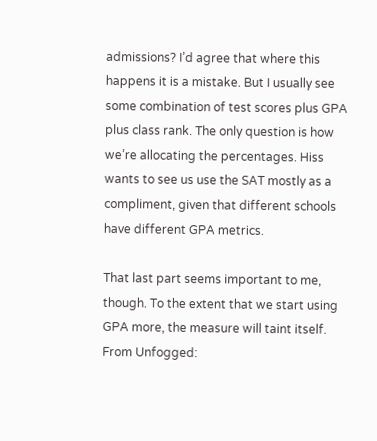admissions? I’d agree that where this happens it is a mistake. But I usually see some combination of test scores plus GPA plus class rank. The only question is how we’re allocating the percentages. Hiss wants to see us use the SAT mostly as a compliment, given that different schools have different GPA metrics.

That last part seems important to me, though. To the extent that we start using GPA more, the measure will taint itself. From Unfogged: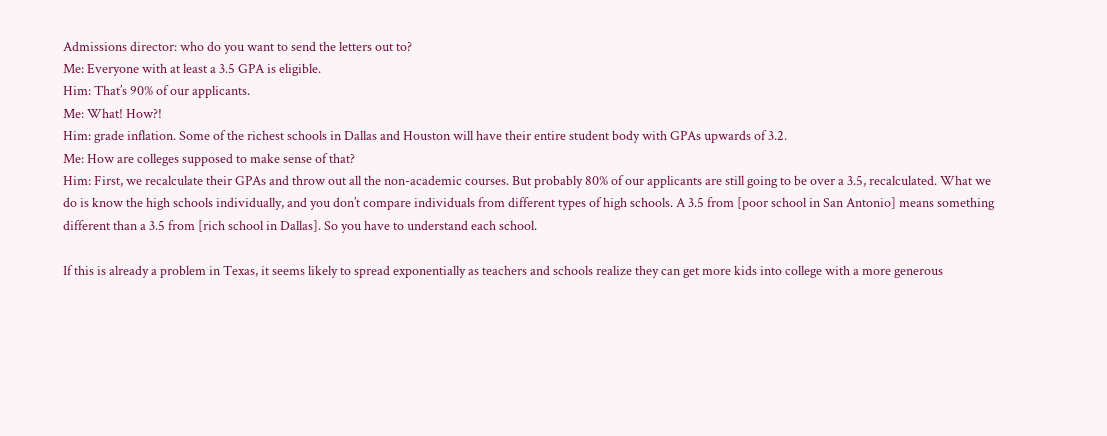Admissions director: who do you want to send the letters out to?
Me: Everyone with at least a 3.5 GPA is eligible.
Him: That’s 90% of our applicants.
Me: What! How?!
Him: grade inflation. Some of the richest schools in Dallas and Houston will have their entire student body with GPAs upwards of 3.2.
Me: How are colleges supposed to make sense of that?
Him: First, we recalculate their GPAs and throw out all the non-academic courses. But probably 80% of our applicants are still going to be over a 3.5, recalculated. What we do is know the high schools individually, and you don’t compare individuals from different types of high schools. A 3.5 from [poor school in San Antonio] means something different than a 3.5 from [rich school in Dallas]. So you have to understand each school.

If this is already a problem in Texas, it seems likely to spread exponentially as teachers and schools realize they can get more kids into college with a more generous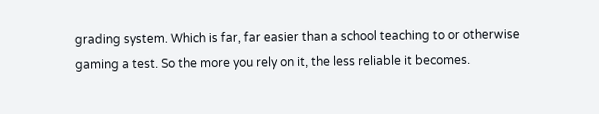grading system. Which is far, far easier than a school teaching to or otherwise gaming a test. So the more you rely on it, the less reliable it becomes.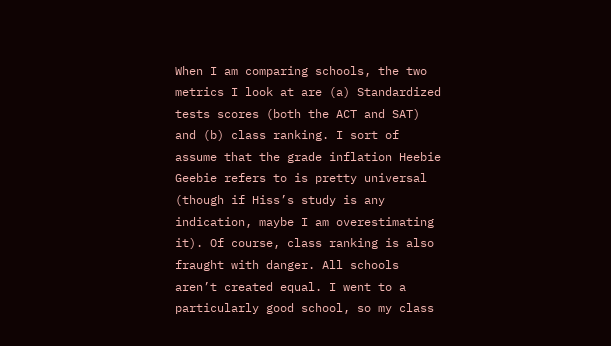When I am comparing schools, the two metrics I look at are (a) Standardized tests scores (both the ACT and SAT) and (b) class ranking. I sort of assume that the grade inflation Heebie Geebie refers to is pretty universal (though if Hiss’s study is any indication, maybe I am overestimating it). Of course, class ranking is also fraught with danger. All schools aren’t created equal. I went to a particularly good school, so my class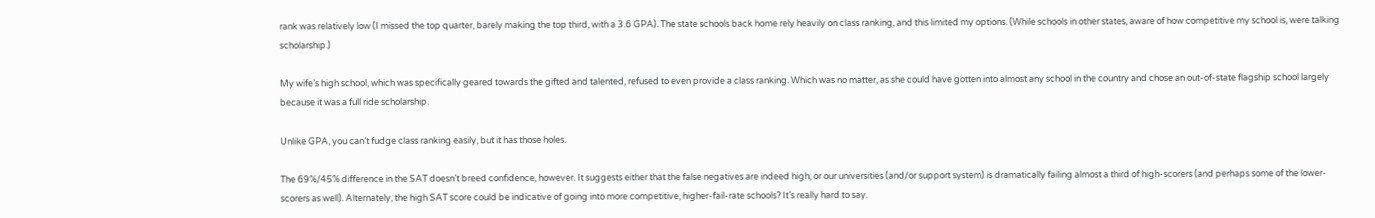rank was relatively low (I missed the top quarter, barely making the top third, with a 3.6 GPA). The state schools back home rely heavily on class ranking, and this limited my options. (While schools in other states, aware of how competitive my school is, were talking scholarship.)

My wife’s high school, which was specifically geared towards the gifted and talented, refused to even provide a class ranking. Which was no matter, as she could have gotten into almost any school in the country and chose an out-of-state flagship school largely because it was a full ride scholarship.

Unlike GPA, you can’t fudge class ranking easily, but it has those holes.

The 69%/45% difference in the SAT doesn’t breed confidence, however. It suggests either that the false negatives are indeed high, or our universities (and/or support system) is dramatically failing almost a third of high-scorers (and perhaps some of the lower-scorers as well). Alternately, the high SAT score could be indicative of going into more competitive, higher-fail-rate schools? It’s really hard to say.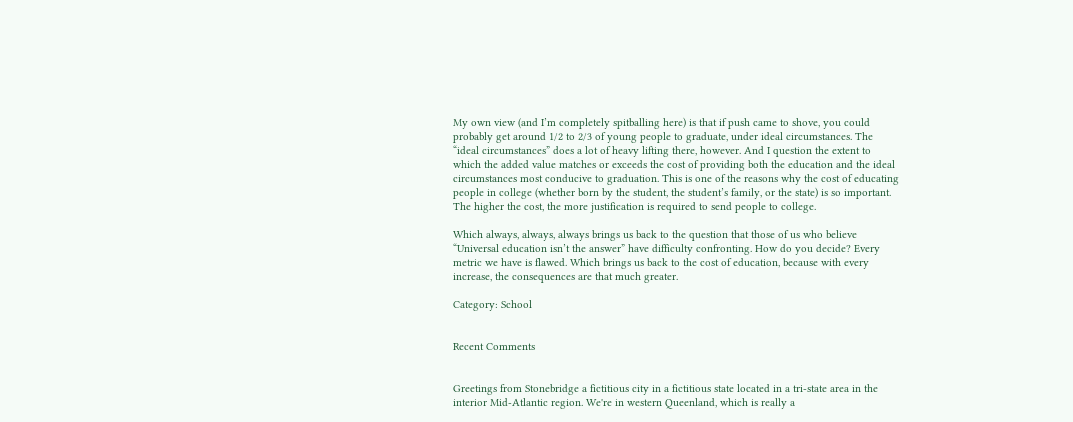My own view (and I’m completely spitballing here) is that if push came to shove, you could probably get around 1/2 to 2/3 of young people to graduate, under ideal circumstances. The “ideal circumstances” does a lot of heavy lifting there, however. And I question the extent to which the added value matches or exceeds the cost of providing both the education and the ideal circumstances most conducive to graduation. This is one of the reasons why the cost of educating people in college (whether born by the student, the student’s family, or the state) is so important. The higher the cost, the more justification is required to send people to college.

Which always, always, always brings us back to the question that those of us who believe “Universal education isn’t the answer” have difficulty confronting. How do you decide? Every metric we have is flawed. Which brings us back to the cost of education, because with every increase, the consequences are that much greater.

Category: School


Recent Comments


Greetings from Stonebridge a fictitious city in a fictitious state located in a tri-state area in the interior Mid-Atlantic region. We're in western Queenland, which is really a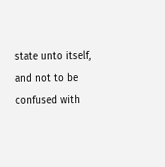state unto itself, and not to be confused with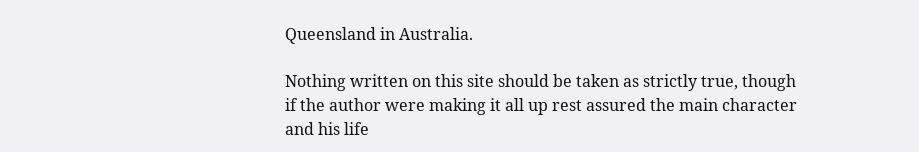Queensland in Australia.

Nothing written on this site should be taken as strictly true, though if the author were making it all up rest assured the main character and his life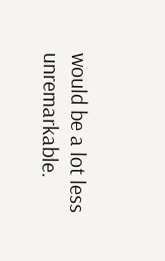would be a lot less unremarkable.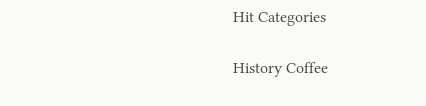Hit Categories

History Coffee